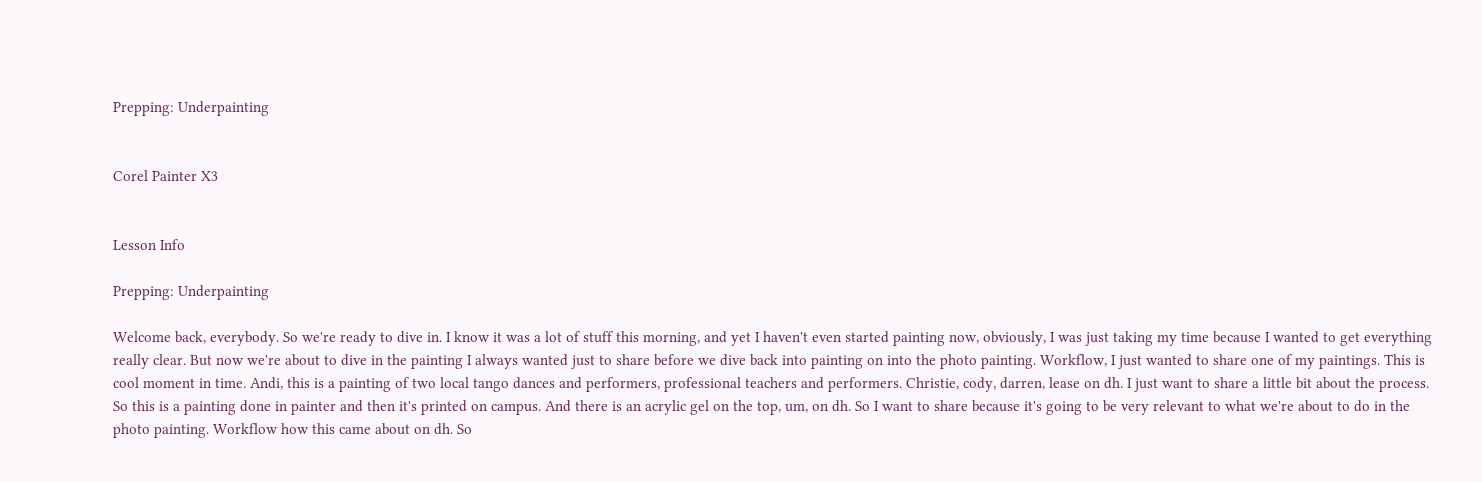Prepping: Underpainting


Corel Painter X3


Lesson Info

Prepping: Underpainting

Welcome back, everybody. So we're ready to dive in. I know it was a lot of stuff this morning, and yet I haven't even started painting now, obviously, I was just taking my time because I wanted to get everything really clear. But now we're about to dive in the painting I always wanted just to share before we dive back into painting on into the photo painting. Workflow, I just wanted to share one of my paintings. This is cool moment in time. Andi, this is a painting of two local tango dances and performers, professional teachers and performers. Christie, cody, darren, lease on dh. I just want to share a little bit about the process. So this is a painting done in painter and then it's printed on campus. And there is an acrylic gel on the top, um, on dh. So I want to share because it's going to be very relevant to what we're about to do in the photo painting. Workflow how this came about on dh. So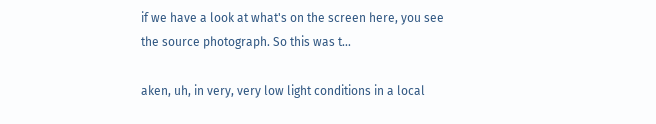if we have a look at what's on the screen here, you see the source photograph. So this was t...

aken, uh, in very, very low light conditions in a local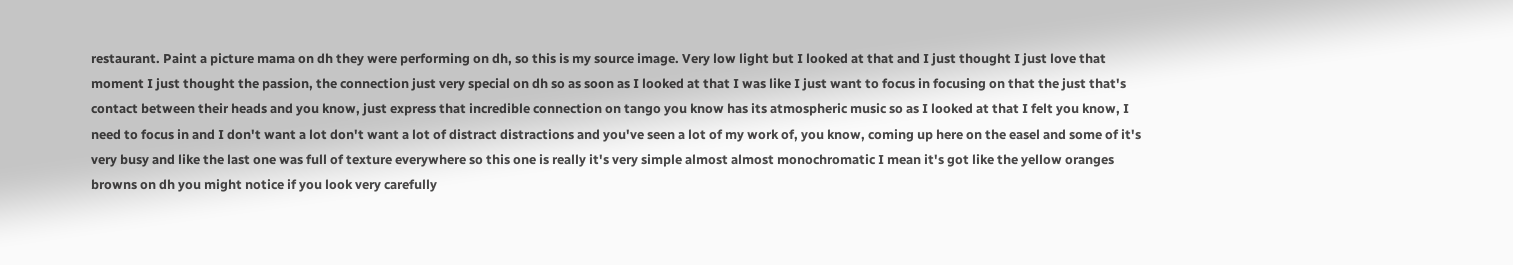restaurant. Paint a picture mama on dh they were performing on dh, so this is my source image. Very low light but I looked at that and I just thought I just love that moment I just thought the passion, the connection just very special on dh so as soon as I looked at that I was like I just want to focus in focusing on that the just that's contact between their heads and you know, just express that incredible connection on tango you know has its atmospheric music so as I looked at that I felt you know, I need to focus in and I don't want a lot don't want a lot of distract distractions and you've seen a lot of my work of, you know, coming up here on the easel and some of it's very busy and like the last one was full of texture everywhere so this one is really it's very simple almost almost monochromatic I mean it's got like the yellow oranges browns on dh you might notice if you look very carefully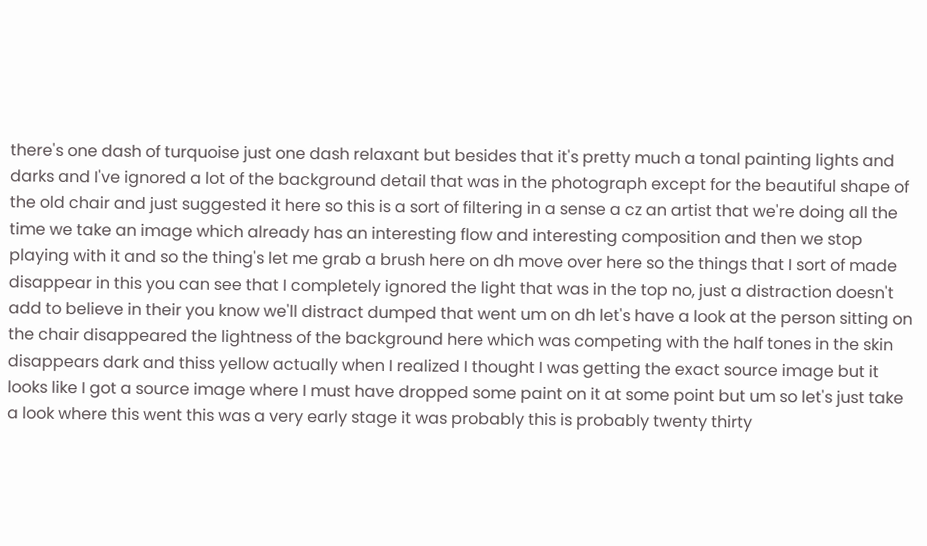there's one dash of turquoise just one dash relaxant but besides that it's pretty much a tonal painting lights and darks and I've ignored a lot of the background detail that was in the photograph except for the beautiful shape of the old chair and just suggested it here so this is a sort of filtering in a sense a cz an artist that we're doing all the time we take an image which already has an interesting flow and interesting composition and then we stop playing with it and so the thing's let me grab a brush here on dh move over here so the things that I sort of made disappear in this you can see that I completely ignored the light that was in the top no, just a distraction doesn't add to believe in their you know we'll distract dumped that went um on dh let's have a look at the person sitting on the chair disappeared the lightness of the background here which was competing with the half tones in the skin disappears dark and thiss yellow actually when I realized I thought I was getting the exact source image but it looks like I got a source image where I must have dropped some paint on it at some point but um so let's just take a look where this went this was a very early stage it was probably this is probably twenty thirty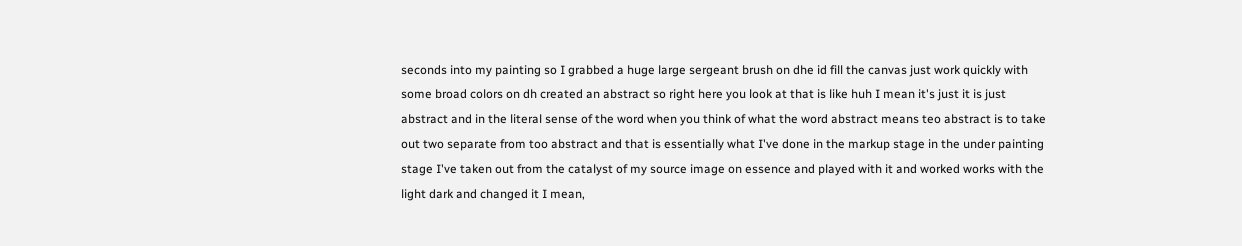seconds into my painting so I grabbed a huge large sergeant brush on dhe id fill the canvas just work quickly with some broad colors on dh created an abstract so right here you look at that is like huh I mean it's just it is just abstract and in the literal sense of the word when you think of what the word abstract means teo abstract is to take out two separate from too abstract and that is essentially what I've done in the markup stage in the under painting stage I've taken out from the catalyst of my source image on essence and played with it and worked works with the light dark and changed it I mean,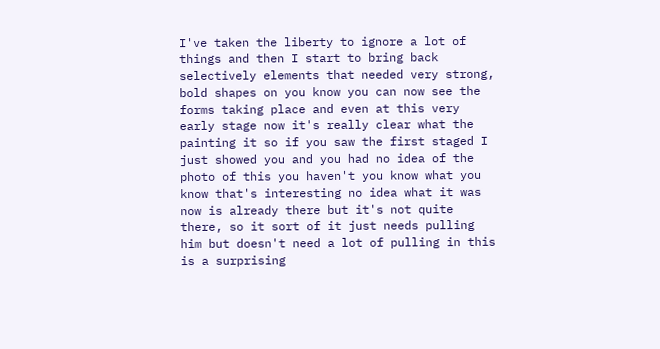I've taken the liberty to ignore a lot of things and then I start to bring back selectively elements that needed very strong, bold shapes on you know you can now see the forms taking place and even at this very early stage now it's really clear what the painting it so if you saw the first staged I just showed you and you had no idea of the photo of this you haven't you know what you know that's interesting no idea what it was now is already there but it's not quite there, so it sort of it just needs pulling him but doesn't need a lot of pulling in this is a surprising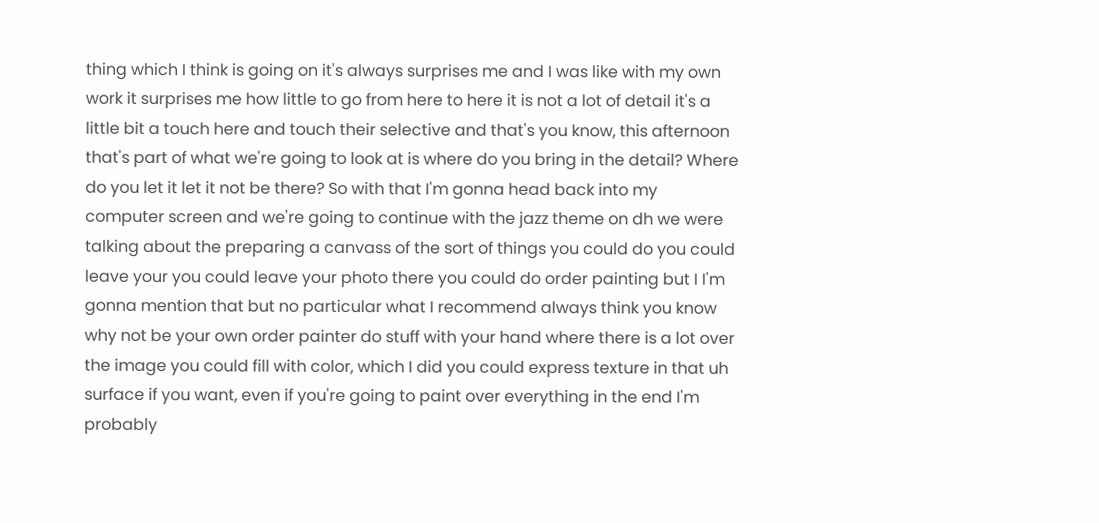thing which I think is going on it's always surprises me and I was like with my own work it surprises me how little to go from here to here it is not a lot of detail it's a little bit a touch here and touch their selective and that's you know, this afternoon that's part of what we're going to look at is where do you bring in the detail? Where do you let it let it not be there? So with that I'm gonna head back into my computer screen and we're going to continue with the jazz theme on dh we were talking about the preparing a canvass of the sort of things you could do you could leave your you could leave your photo there you could do order painting but I I'm gonna mention that but no particular what I recommend always think you know why not be your own order painter do stuff with your hand where there is a lot over the image you could fill with color, which I did you could express texture in that uh surface if you want, even if you're going to paint over everything in the end I'm probably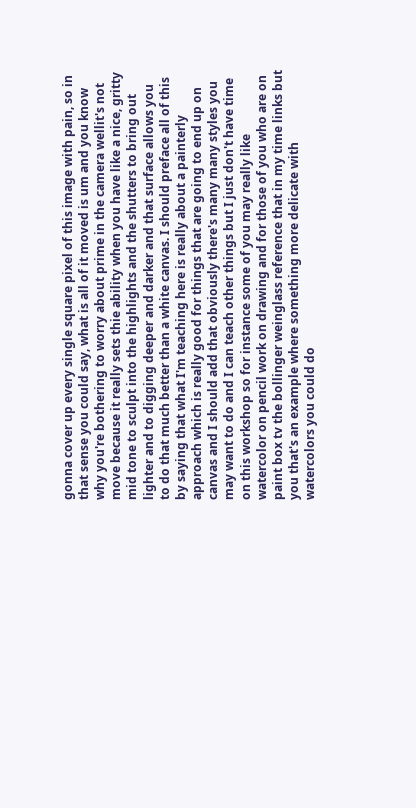gonna cover up every single square pixel of this image with pain, so in that sense you could say, what is all of it moved is um and you know why you're bothering to worry about prime in the camera wellit's not move because it really sets thie ability when you have like a nice, gritty mid tone to sculpt into the highlights and the shutters to bring out lighter and to digging deeper and darker and that surface allows you to do that much better than a white canvas. I should preface all of this by saying that what I'm teaching here is really about a painterly approach which is really good for things that are going to end up on canvas and I should add that obviously there's many many styles you may want to do and I can teach other things but I just don't have time on this workshop so for instance some of you may really like watercolor on pencil work on drawing and for those of you who are on paint box tv the bollinger weinglass reference that in my time links but you that's an example where something more delicate with watercolors you could do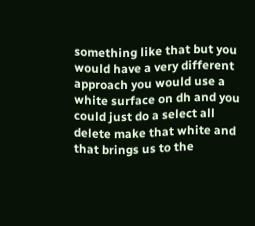something like that but you would have a very different approach you would use a white surface on dh and you could just do a select all delete make that white and that brings us to the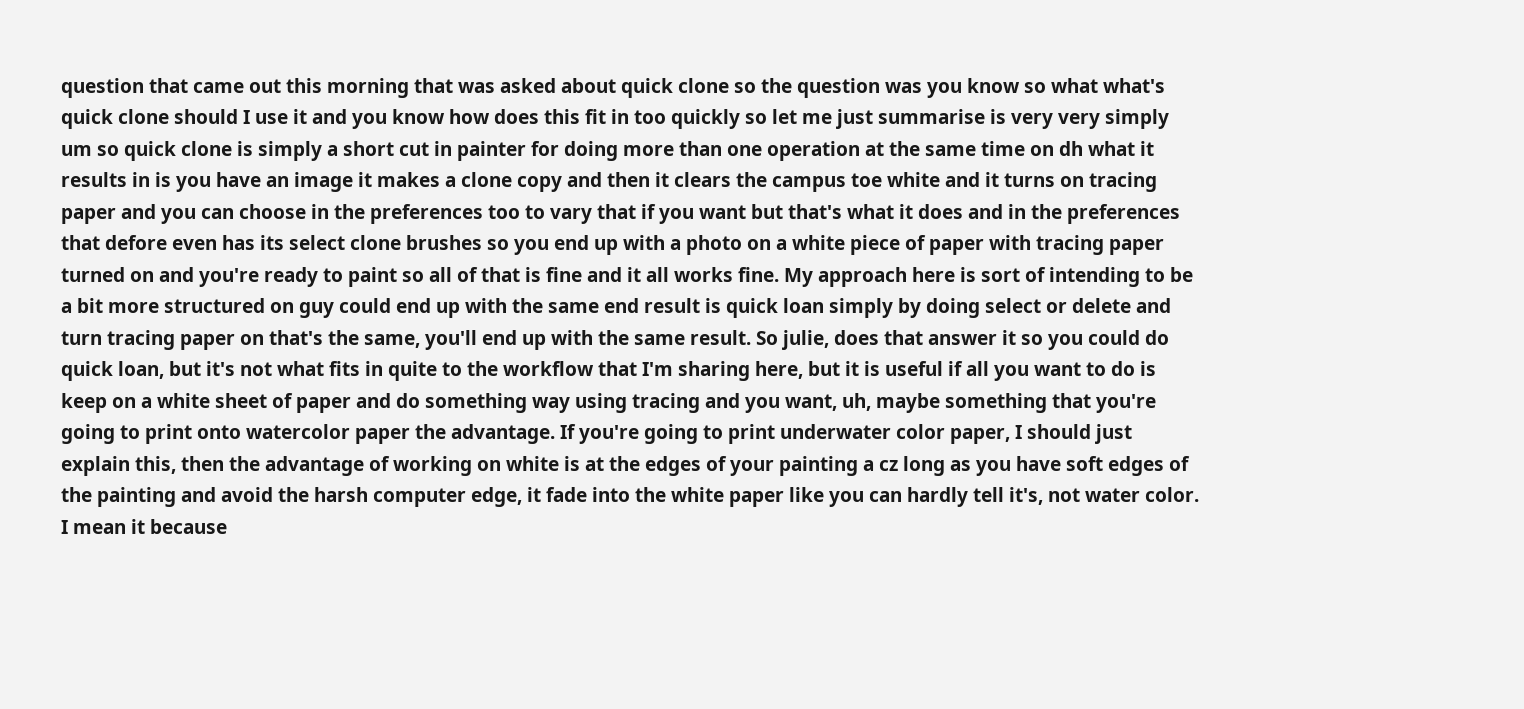question that came out this morning that was asked about quick clone so the question was you know so what what's quick clone should I use it and you know how does this fit in too quickly so let me just summarise is very very simply um so quick clone is simply a short cut in painter for doing more than one operation at the same time on dh what it results in is you have an image it makes a clone copy and then it clears the campus toe white and it turns on tracing paper and you can choose in the preferences too to vary that if you want but that's what it does and in the preferences that defore even has its select clone brushes so you end up with a photo on a white piece of paper with tracing paper turned on and you're ready to paint so all of that is fine and it all works fine. My approach here is sort of intending to be a bit more structured on guy could end up with the same end result is quick loan simply by doing select or delete and turn tracing paper on that's the same, you'll end up with the same result. So julie, does that answer it so you could do quick loan, but it's not what fits in quite to the workflow that I'm sharing here, but it is useful if all you want to do is keep on a white sheet of paper and do something way using tracing and you want, uh, maybe something that you're going to print onto watercolor paper the advantage. If you're going to print underwater color paper, I should just explain this, then the advantage of working on white is at the edges of your painting a cz long as you have soft edges of the painting and avoid the harsh computer edge, it fade into the white paper like you can hardly tell it's, not water color. I mean it because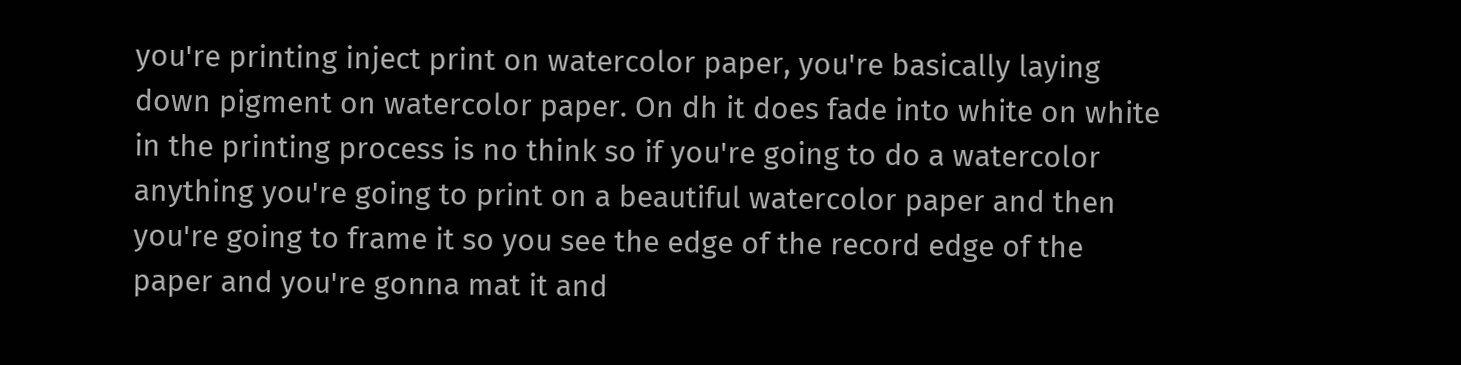you're printing inject print on watercolor paper, you're basically laying down pigment on watercolor paper. On dh it does fade into white on white in the printing process is no think so if you're going to do a watercolor anything you're going to print on a beautiful watercolor paper and then you're going to frame it so you see the edge of the record edge of the paper and you're gonna mat it and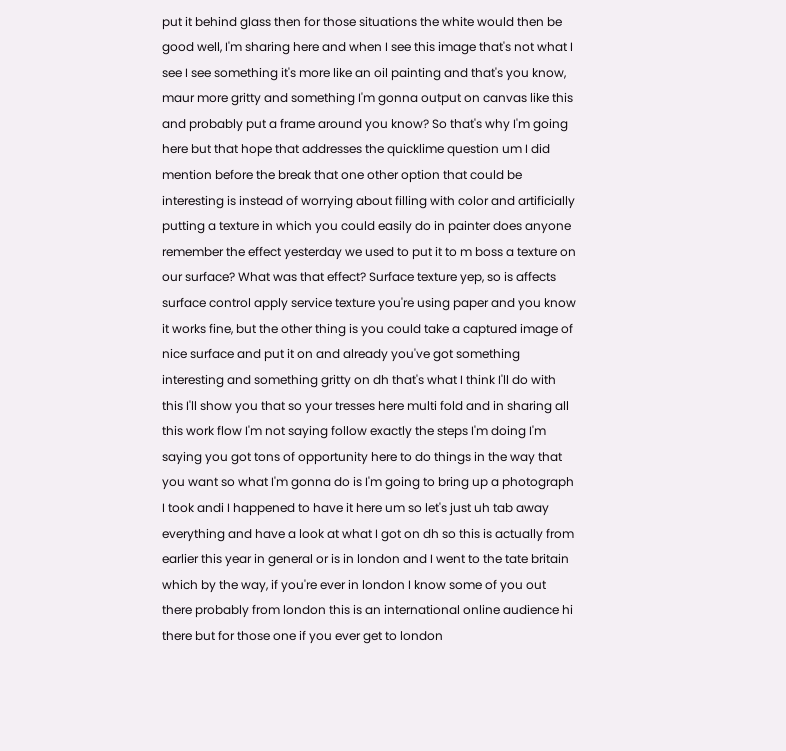put it behind glass then for those situations the white would then be good well, I'm sharing here and when I see this image that's not what I see I see something it's more like an oil painting and that's you know, maur more gritty and something I'm gonna output on canvas like this and probably put a frame around you know? So that's why I'm going here but that hope that addresses the quicklime question um I did mention before the break that one other option that could be interesting is instead of worrying about filling with color and artificially putting a texture in which you could easily do in painter does anyone remember the effect yesterday we used to put it to m boss a texture on our surface? What was that effect? Surface texture yep, so is affects surface control apply service texture you're using paper and you know it works fine, but the other thing is you could take a captured image of nice surface and put it on and already you've got something interesting and something gritty on dh that's what I think I'll do with this I'll show you that so your tresses here multi fold and in sharing all this work flow I'm not saying follow exactly the steps I'm doing I'm saying you got tons of opportunity here to do things in the way that you want so what I'm gonna do is I'm going to bring up a photograph I took andi I happened to have it here um so let's just uh tab away everything and have a look at what I got on dh so this is actually from earlier this year in general or is in london and I went to the tate britain which by the way, if you're ever in london I know some of you out there probably from london this is an international online audience hi there but for those one if you ever get to london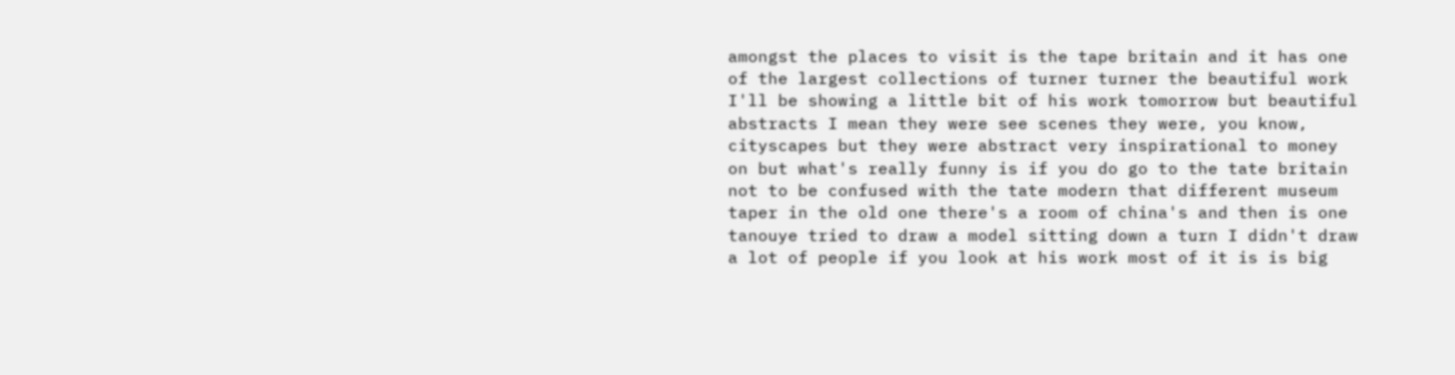amongst the places to visit is the tape britain and it has one of the largest collections of turner turner the beautiful work I'll be showing a little bit of his work tomorrow but beautiful abstracts I mean they were see scenes they were, you know, cityscapes but they were abstract very inspirational to money on but what's really funny is if you do go to the tate britain not to be confused with the tate modern that different museum taper in the old one there's a room of china's and then is one tanouye tried to draw a model sitting down a turn I didn't draw a lot of people if you look at his work most of it is is big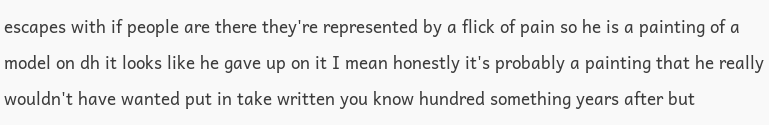escapes with if people are there they're represented by a flick of pain so he is a painting of a model on dh it looks like he gave up on it I mean honestly it's probably a painting that he really wouldn't have wanted put in take written you know hundred something years after but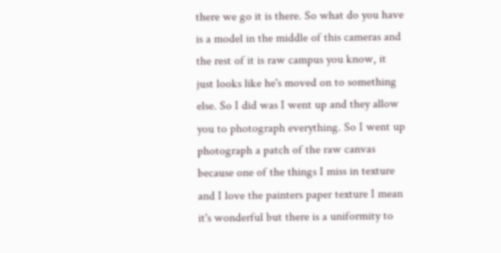there we go it is there. So what do you have is a model in the middle of this cameras and the rest of it is raw campus you know, it just looks like he's moved on to something else. So I did was I went up and they allow you to photograph everything. So I went up photograph a patch of the raw canvas because one of the things I miss in texture and I love the painters paper texture I mean it's wonderful but there is a uniformity to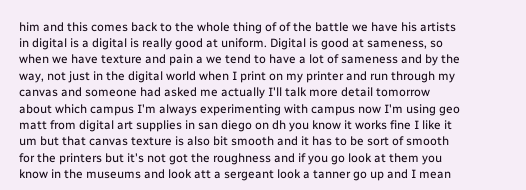him and this comes back to the whole thing of of the battle we have his artists in digital is a digital is really good at uniform. Digital is good at sameness, so when we have texture and pain a we tend to have a lot of sameness and by the way, not just in the digital world when I print on my printer and run through my canvas and someone had asked me actually I'll talk more detail tomorrow about which campus I'm always experimenting with campus now I'm using geo matt from digital art supplies in san diego on dh you know it works fine I like it um but that canvas texture is also bit smooth and it has to be sort of smooth for the printers but it's not got the roughness and if you go look at them you know in the museums and look att a sergeant look a tanner go up and I mean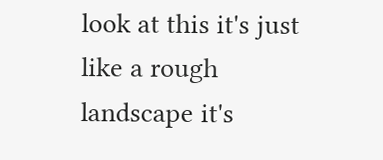look at this it's just like a rough landscape it's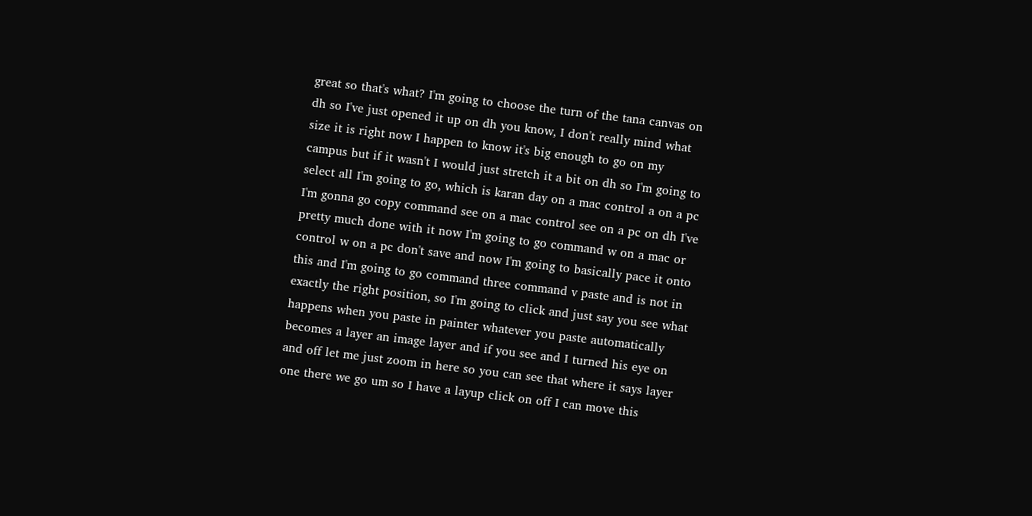great so that's what? I'm going to choose the turn of the tana canvas on dh so I've just opened it up on dh you know, I don't really mind what size it is right now I happen to know it's big enough to go on my campus but if it wasn't I would just stretch it a bit on dh so I'm going to select all I'm going to go, which is karan day on a mac control a on a pc I'm gonna go copy command see on a mac control see on a pc on dh I've pretty much done with it now I'm going to go command w on a mac or control w on a pc don't save and now I'm going to basically pace it onto this and I'm going to go command three command v paste and is not in exactly the right position, so I'm going to click and just say you see what happens when you paste in painter whatever you paste automatically becomes a layer an image layer and if you see and I turned his eye on and off let me just zoom in here so you can see that where it says layer one there we go um so I have a layup click on off I can move this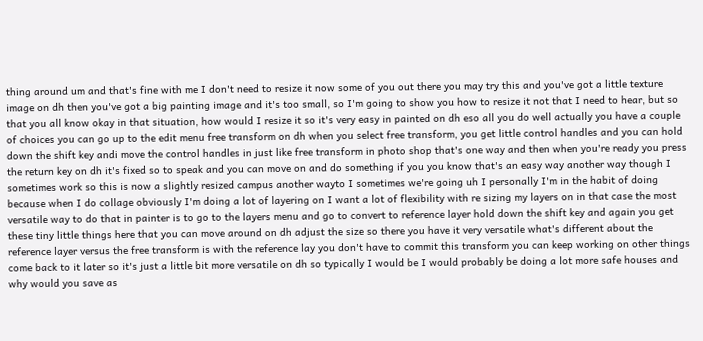thing around um and that's fine with me I don't need to resize it now some of you out there you may try this and you've got a little texture image on dh then you've got a big painting image and it's too small, so I'm going to show you how to resize it not that I need to hear, but so that you all know okay in that situation, how would I resize it so it's very easy in painted on dh eso all you do well actually you have a couple of choices you can go up to the edit menu free transform on dh when you select free transform, you get little control handles and you can hold down the shift key andi move the control handles in just like free transform in photo shop that's one way and then when you're ready you press the return key on dh it's fixed so to speak and you can move on and do something if you you know that's an easy way another way though I sometimes work so this is now a slightly resized campus another wayto I sometimes we're going uh I personally I'm in the habit of doing because when I do collage obviously I'm doing a lot of layering on I want a lot of flexibility with re sizing my layers on in that case the most versatile way to do that in painter is to go to the layers menu and go to convert to reference layer hold down the shift key and again you get these tiny little things here that you can move around on dh adjust the size so there you have it very versatile what's different about the reference layer versus the free transform is with the reference lay you don't have to commit this transform you can keep working on other things come back to it later so it's just a little bit more versatile on dh so typically I would be I would probably be doing a lot more safe houses and why would you save as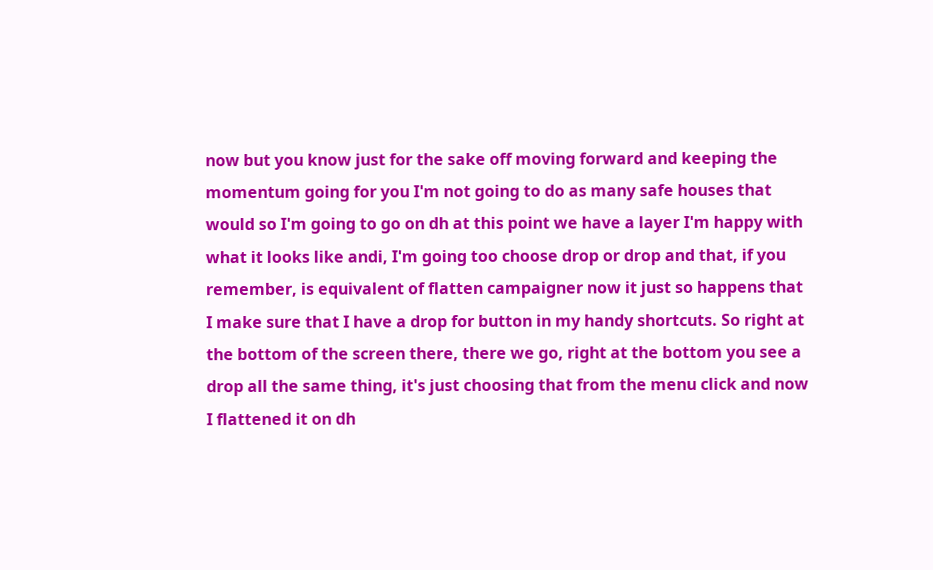now but you know just for the sake off moving forward and keeping the momentum going for you I'm not going to do as many safe houses that would so I'm going to go on dh at this point we have a layer I'm happy with what it looks like andi, I'm going too choose drop or drop and that, if you remember, is equivalent of flatten campaigner now it just so happens that I make sure that I have a drop for button in my handy shortcuts. So right at the bottom of the screen there, there we go, right at the bottom you see a drop all the same thing, it's just choosing that from the menu click and now I flattened it on dh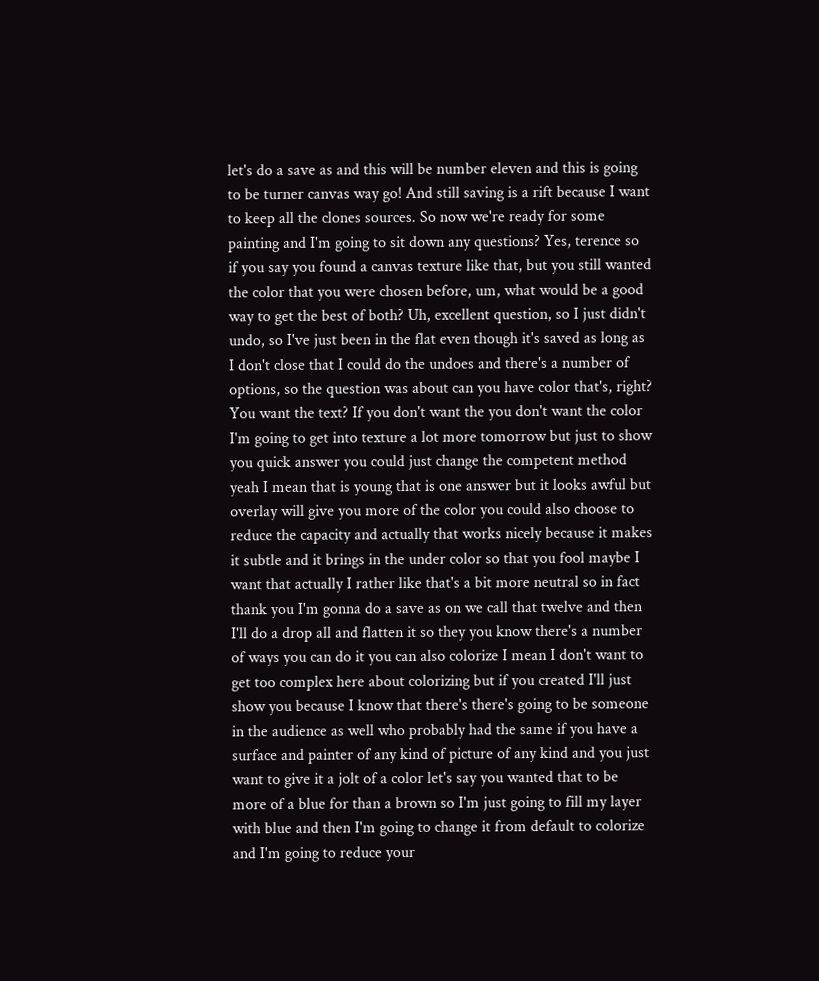let's do a save as and this will be number eleven and this is going to be turner canvas way go! And still saving is a rift because I want to keep all the clones sources. So now we're ready for some painting and I'm going to sit down any questions? Yes, terence so if you say you found a canvas texture like that, but you still wanted the color that you were chosen before, um, what would be a good way to get the best of both? Uh, excellent question, so I just didn't undo, so I've just been in the flat even though it's saved as long as I don't close that I could do the undoes and there's a number of options, so the question was about can you have color that's, right? You want the text? If you don't want the you don't want the color I'm going to get into texture a lot more tomorrow but just to show you quick answer you could just change the competent method yeah I mean that is young that is one answer but it looks awful but overlay will give you more of the color you could also choose to reduce the capacity and actually that works nicely because it makes it subtle and it brings in the under color so that you fool maybe I want that actually I rather like that's a bit more neutral so in fact thank you I'm gonna do a save as on we call that twelve and then I'll do a drop all and flatten it so they you know there's a number of ways you can do it you can also colorize I mean I don't want to get too complex here about colorizing but if you created I'll just show you because I know that there's there's going to be someone in the audience as well who probably had the same if you have a surface and painter of any kind of picture of any kind and you just want to give it a jolt of a color let's say you wanted that to be more of a blue for than a brown so I'm just going to fill my layer with blue and then I'm going to change it from default to colorize and I'm going to reduce your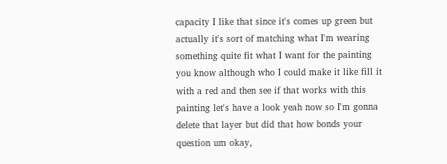capacity I like that since it's comes up green but actually it's sort of matching what I'm wearing something quite fit what I want for the painting you know although who I could make it like fill it with a red and then see if that works with this painting let's have a look yeah now so I'm gonna delete that layer but did that how bonds your question um okay,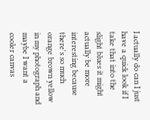I actually do can I just have a quick look if I take that into the slight blues it might actually be more interesting because there's so much orange brown yellow in my photograph and maybe I want a cooler canvas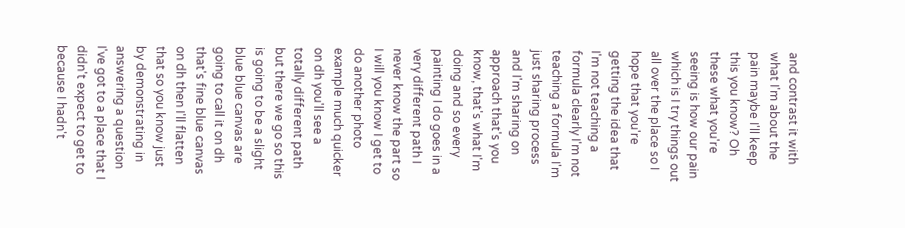and contrast it with what I'm about the pain maybe I'll keep this you know? Oh these what you're seeing is how our pain which is I try things out all over the place so I hope that you're getting the idea that I'm not teaching a formula clearly I'm not teaching a formula I'm just sharing process and I'm sharing on approach that's you know, that's what I'm doing and so every painting I do goes in a very different path I never know the part so I will you know I get to do another photo example much quicker on dh you'll see a totally different path but there we go so this is going to be a slight blue blue canvas are going to call it on dh that's fine blue canvas on dh then I'll flatten that so you know just by demonstrating in answering a question I've got to a place that I didn't expect to get to because I hadn't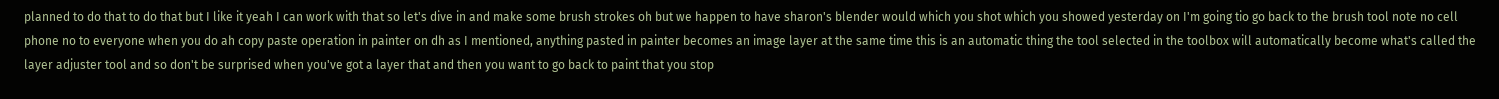planned to do that to do that but I like it yeah I can work with that so let's dive in and make some brush strokes oh but we happen to have sharon's blender would which you shot which you showed yesterday on I'm going tio go back to the brush tool note no cell phone no to everyone when you do ah copy paste operation in painter on dh as I mentioned, anything pasted in painter becomes an image layer at the same time this is an automatic thing the tool selected in the toolbox will automatically become what's called the layer adjuster tool and so don't be surprised when you've got a layer that and then you want to go back to paint that you stop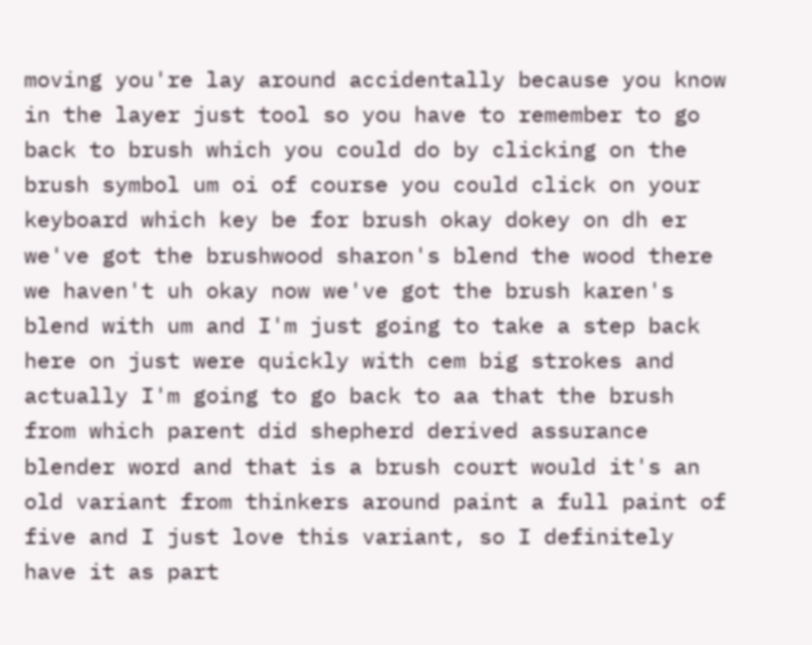moving you're lay around accidentally because you know in the layer just tool so you have to remember to go back to brush which you could do by clicking on the brush symbol um oi of course you could click on your keyboard which key be for brush okay dokey on dh er we've got the brushwood sharon's blend the wood there we haven't uh okay now we've got the brush karen's blend with um and I'm just going to take a step back here on just were quickly with cem big strokes and actually I'm going to go back to aa that the brush from which parent did shepherd derived assurance blender word and that is a brush court would it's an old variant from thinkers around paint a full paint of five and I just love this variant, so I definitely have it as part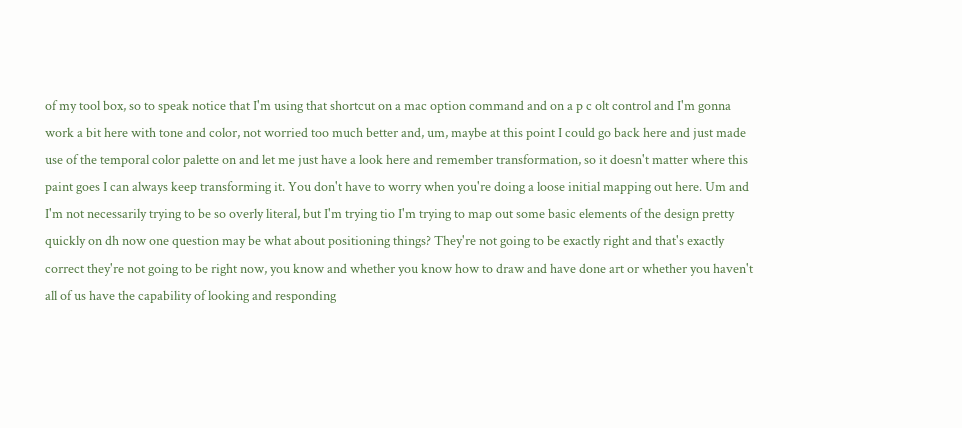of my tool box, so to speak notice that I'm using that shortcut on a mac option command and on a p c olt control and I'm gonna work a bit here with tone and color, not worried too much better and, um, maybe at this point I could go back here and just made use of the temporal color palette on and let me just have a look here and remember transformation, so it doesn't matter where this paint goes I can always keep transforming it. You don't have to worry when you're doing a loose initial mapping out here. Um and I'm not necessarily trying to be so overly literal, but I'm trying tio I'm trying to map out some basic elements of the design pretty quickly on dh now one question may be what about positioning things? They're not going to be exactly right and that's exactly correct they're not going to be right now, you know and whether you know how to draw and have done art or whether you haven't all of us have the capability of looking and responding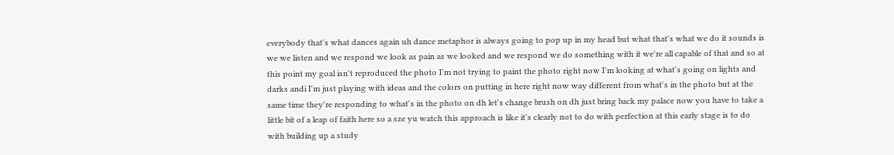everybody that's what dances again uh dance metaphor is always going to pop up in my head but what that's what we do it sounds is we we listen and we respond we look as pain as we looked and we respond we do something with it we're all capable of that and so at this point my goal isn't reproduced the photo I'm not trying to paint the photo right now I'm looking at what's going on lights and darks andi I'm just playing with ideas and the colors on putting in here right now way different from what's in the photo but at the same time they're responding to what's in the photo on dh let's change brush on dh just bring back my palace now you have to take a little bit of a leap of faith here so a sze yu watch this approach is like it's clearly not to do with perfection at this early stage is to do with building up a study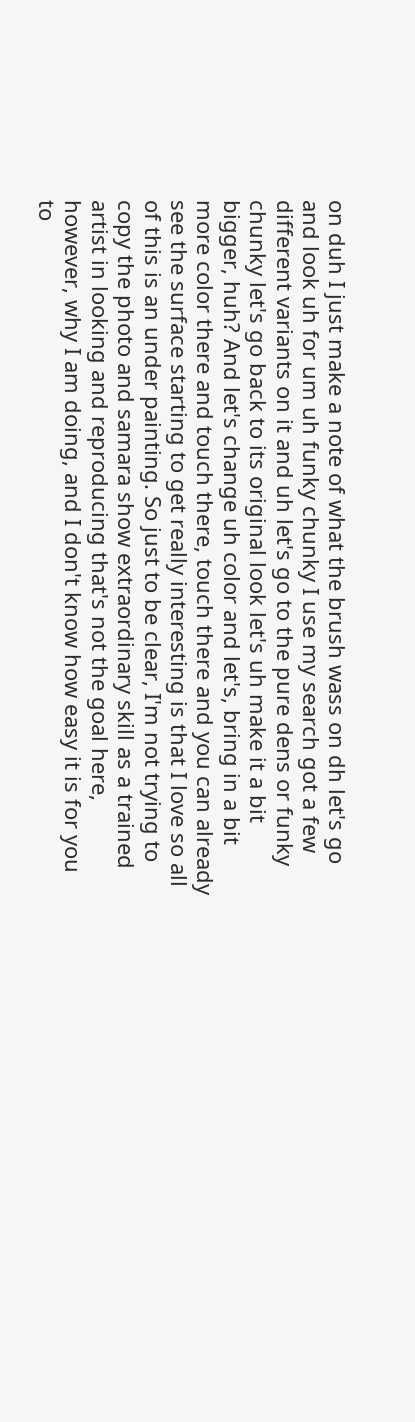on duh I just make a note of what the brush wass on dh let's go and look uh for um uh funky chunky I use my search got a few different variants on it and uh let's go to the pure dens or funky chunky let's go back to its original look let's uh make it a bit bigger, huh? And let's change uh color and let's, bring in a bit more color there and touch there, touch there and you can already see the surface starting to get really interesting is that I love so all of this is an under painting. So just to be clear, I'm not trying to copy the photo and samara show extraordinary skill as a trained artist in looking and reproducing that's not the goal here, however, why I am doing, and I don't know how easy it is for you to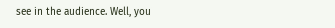see in the audience. Well, you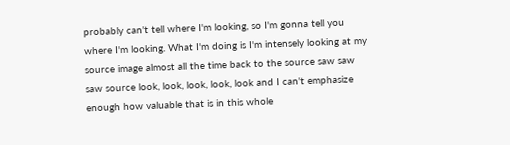probably can't tell where I'm looking, so I'm gonna tell you where I'm looking. What I'm doing is I'm intensely looking at my source image almost all the time back to the source saw saw saw source look, look, look, look, look and I can't emphasize enough how valuable that is in this whole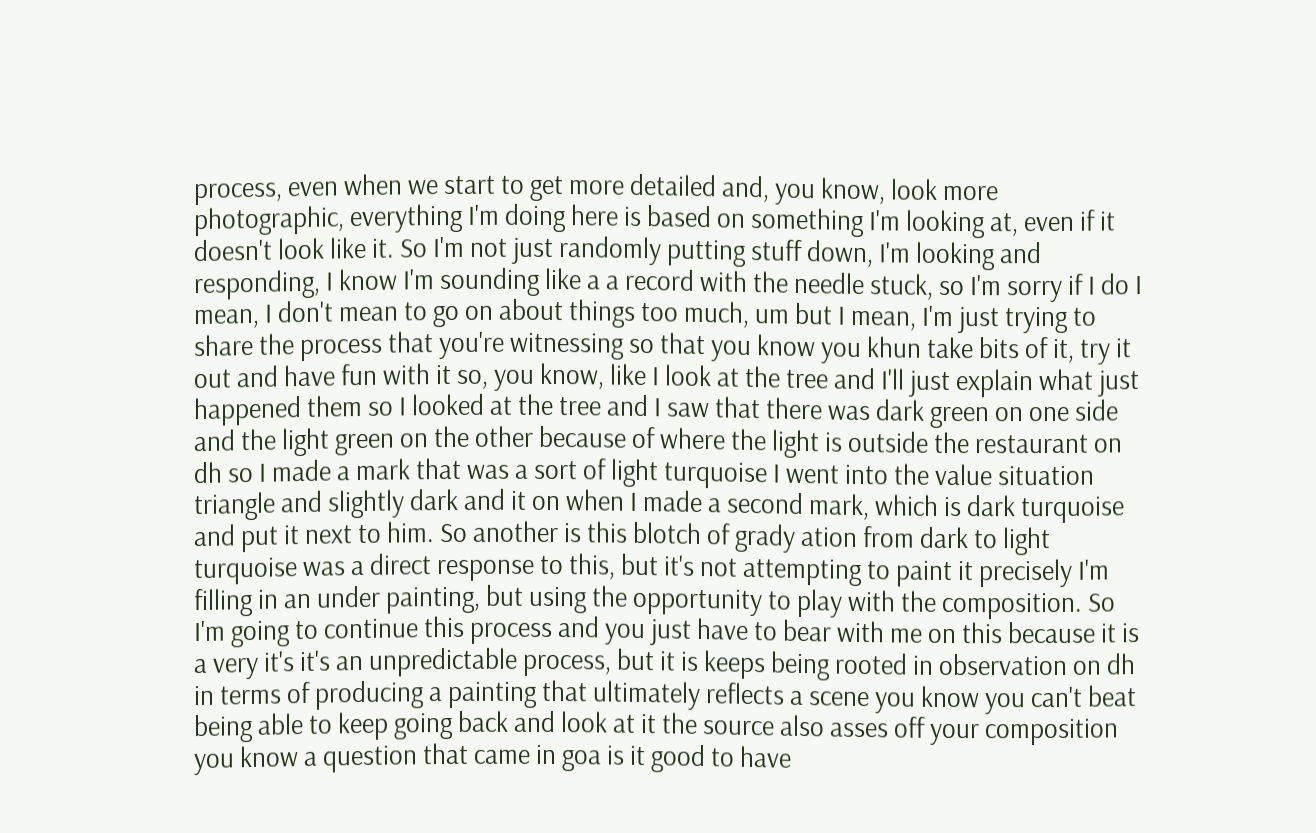process, even when we start to get more detailed and, you know, look more photographic, everything I'm doing here is based on something I'm looking at, even if it doesn't look like it. So I'm not just randomly putting stuff down, I'm looking and responding, I know I'm sounding like a a record with the needle stuck, so I'm sorry if I do I mean, I don't mean to go on about things too much, um but I mean, I'm just trying to share the process that you're witnessing so that you know you khun take bits of it, try it out and have fun with it so, you know, like I look at the tree and I'll just explain what just happened them so I looked at the tree and I saw that there was dark green on one side and the light green on the other because of where the light is outside the restaurant on dh so I made a mark that was a sort of light turquoise I went into the value situation triangle and slightly dark and it on when I made a second mark, which is dark turquoise and put it next to him. So another is this blotch of grady ation from dark to light turquoise was a direct response to this, but it's not attempting to paint it precisely I'm filling in an under painting, but using the opportunity to play with the composition. So I'm going to continue this process and you just have to bear with me on this because it is a very it's it's an unpredictable process, but it is keeps being rooted in observation on dh in terms of producing a painting that ultimately reflects a scene you know you can't beat being able to keep going back and look at it the source also asses off your composition you know a question that came in goa is it good to have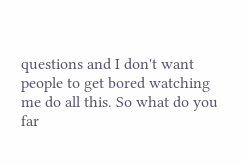questions and I don't want people to get bored watching me do all this. So what do you far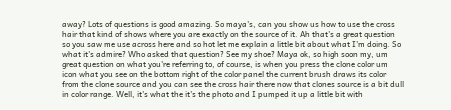away? Lots of questions is good amazing. So maya's, can you show us how to use the cross hair that kind of shows where you are exactly on the source of it. Ah that's a great question so you saw me use across here and so hot let me explain a little bit about what I'm doing. So what it's admire? Who asked that question? See my shoe? Maya ok, so high soon my, um great question on what you're referring to, of course, is when you press the clone color um icon what you see on the bottom right of the color panel the current brush draws its color from the clone source and you can see the cross hair there now that clones source is a bit dull in color range. Well, it's what the it's the photo and I pumped it up a little bit with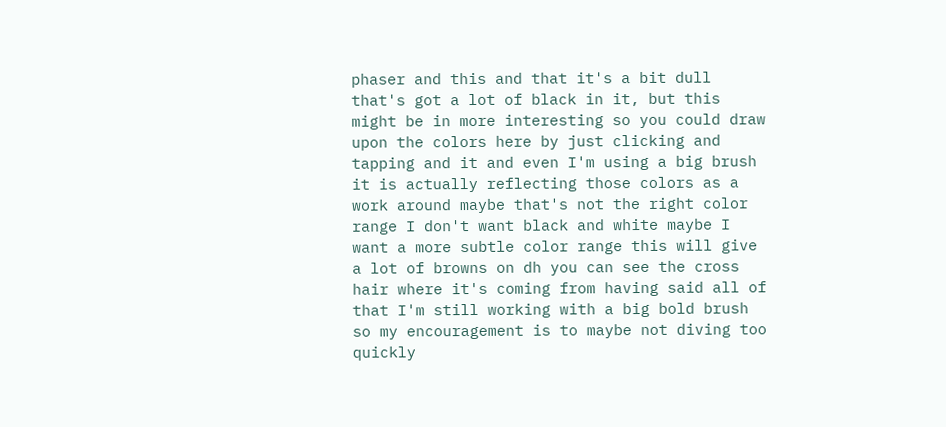phaser and this and that it's a bit dull that's got a lot of black in it, but this might be in more interesting so you could draw upon the colors here by just clicking and tapping and it and even I'm using a big brush it is actually reflecting those colors as a work around maybe that's not the right color range I don't want black and white maybe I want a more subtle color range this will give a lot of browns on dh you can see the cross hair where it's coming from having said all of that I'm still working with a big bold brush so my encouragement is to maybe not diving too quickly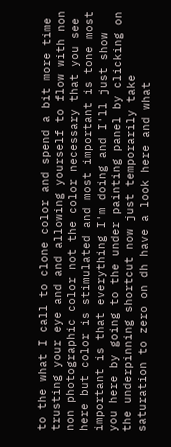to the what I call to clone color and spend a bit more time trusting your eye and and allowing yourself to flow with non non photographic color not the color necessary that you see here but color is stimulated and most important is tone most important is that everything I'm doing and I'll just show you here by going to the under painting panel by clicking on the underpinning shortcut now just temporarily take saturation to zero on dh have a look here and what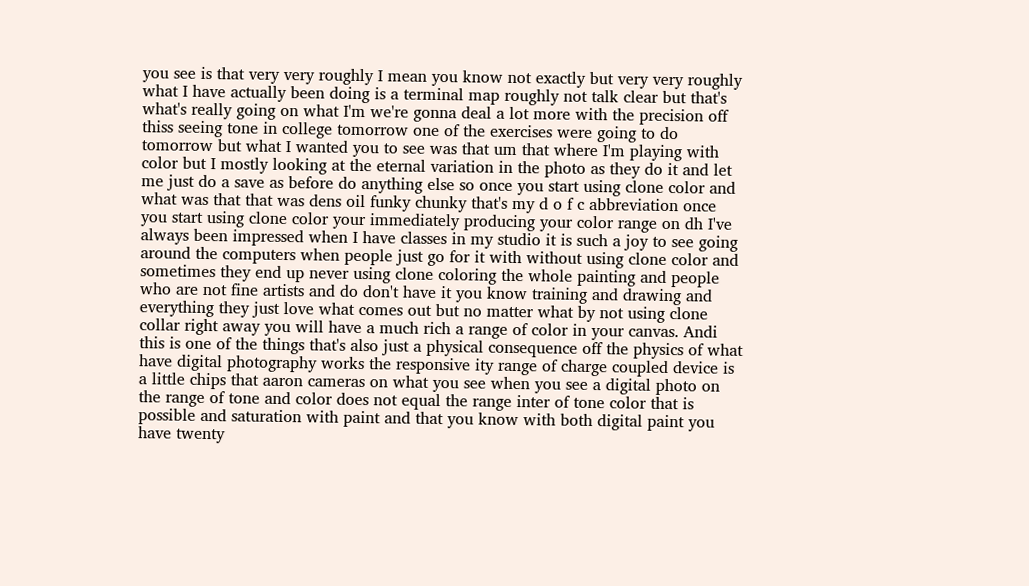you see is that very very roughly I mean you know not exactly but very very roughly what I have actually been doing is a terminal map roughly not talk clear but that's what's really going on what I'm we're gonna deal a lot more with the precision off thiss seeing tone in college tomorrow one of the exercises were going to do tomorrow but what I wanted you to see was that um that where I'm playing with color but I mostly looking at the eternal variation in the photo as they do it and let me just do a save as before do anything else so once you start using clone color and what was that that was dens oil funky chunky that's my d o f c abbreviation once you start using clone color your immediately producing your color range on dh I've always been impressed when I have classes in my studio it is such a joy to see going around the computers when people just go for it with without using clone color and sometimes they end up never using clone coloring the whole painting and people who are not fine artists and do don't have it you know training and drawing and everything they just love what comes out but no matter what by not using clone collar right away you will have a much rich a range of color in your canvas. Andi this is one of the things that's also just a physical consequence off the physics of what have digital photography works the responsive ity range of charge coupled device is a little chips that aaron cameras on what you see when you see a digital photo on the range of tone and color does not equal the range inter of tone color that is possible and saturation with paint and that you know with both digital paint you have twenty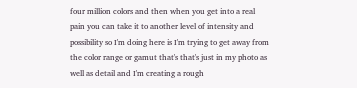four million colors and then when you get into a real pain you can take it to another level of intensity and possibility so I'm doing here is I'm trying to get away from the color range or gamut that's that's just in my photo as well as detail and I'm creating a rough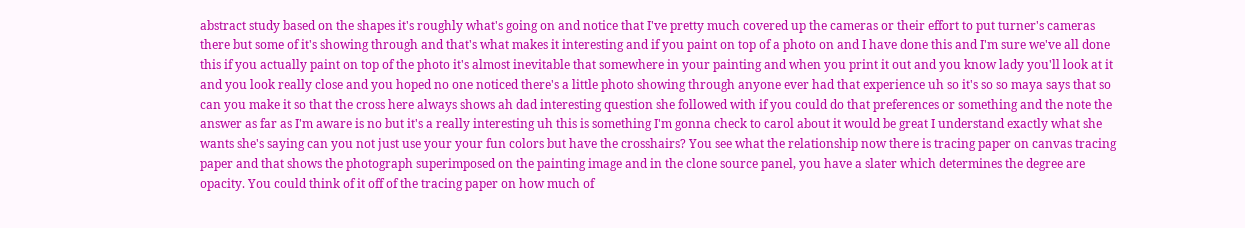abstract study based on the shapes it's roughly what's going on and notice that I've pretty much covered up the cameras or their effort to put turner's cameras there but some of it's showing through and that's what makes it interesting and if you paint on top of a photo on and I have done this and I'm sure we've all done this if you actually paint on top of the photo it's almost inevitable that somewhere in your painting and when you print it out and you know lady you'll look at it and you look really close and you hoped no one noticed there's a little photo showing through anyone ever had that experience uh so it's so so maya says that so can you make it so that the cross here always shows ah dad interesting question she followed with if you could do that preferences or something and the note the answer as far as I'm aware is no but it's a really interesting uh this is something I'm gonna check to carol about it would be great I understand exactly what she wants she's saying can you not just use your your fun colors but have the crosshairs? You see what the relationship now there is tracing paper on canvas tracing paper and that shows the photograph superimposed on the painting image and in the clone source panel, you have a slater which determines the degree are opacity. You could think of it off of the tracing paper on how much of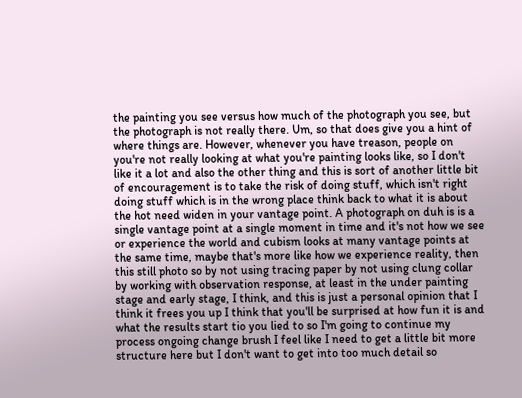the painting you see versus how much of the photograph you see, but the photograph is not really there. Um, so that does give you a hint of where things are. However, whenever you have treason, people on you're not really looking at what you're painting looks like, so I don't like it a lot and also the other thing and this is sort of another little bit of encouragement is to take the risk of doing stuff, which isn't right doing stuff which is in the wrong place think back to what it is about the hot need widen in your vantage point. A photograph on duh is is a single vantage point at a single moment in time and it's not how we see or experience the world and cubism looks at many vantage points at the same time, maybe that's more like how we experience reality, then this still photo so by not using tracing paper by not using clung collar by working with observation response, at least in the under painting stage and early stage, I think, and this is just a personal opinion that I think it frees you up I think that you'll be surprised at how fun it is and what the results start tio you lied to so I'm going to continue my process ongoing change brush I feel like I need to get a little bit more structure here but I don't want to get into too much detail so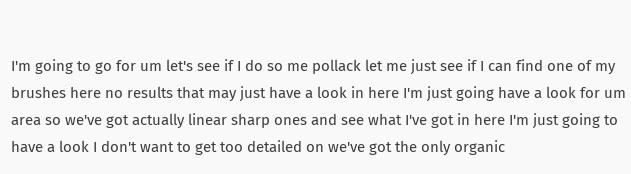I'm going to go for um let's see if I do so me pollack let me just see if I can find one of my brushes here no results that may just have a look in here I'm just going have a look for um area so we've got actually linear sharp ones and see what I've got in here I'm just going to have a look I don't want to get too detailed on we've got the only organic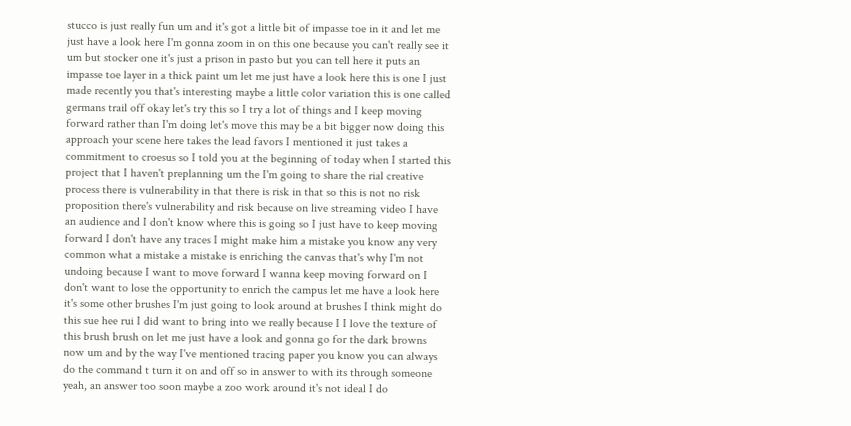stucco is just really fun um and it's got a little bit of impasse toe in it and let me just have a look here I'm gonna zoom in on this one because you can't really see it um but stocker one it's just a prison in pasto but you can tell here it puts an impasse toe layer in a thick paint um let me just have a look here this is one I just made recently you that's interesting maybe a little color variation this is one called germans trail off okay let's try this so I try a lot of things and I keep moving forward rather than I'm doing let's move this may be a bit bigger now doing this approach your scene here takes the lead favors I mentioned it just takes a commitment to croesus so I told you at the beginning of today when I started this project that I haven't preplanning um the I'm going to share the rial creative process there is vulnerability in that there is risk in that so this is not no risk proposition there's vulnerability and risk because on live streaming video I have an audience and I don't know where this is going so I just have to keep moving forward I don't have any traces I might make him a mistake you know any very common what a mistake a mistake is enriching the canvas that's why I'm not undoing because I want to move forward I wanna keep moving forward on I don't want to lose the opportunity to enrich the campus let me have a look here it's some other brushes I'm just going to look around at brushes I think might do this sue hee rui I did want to bring into we really because I I love the texture of this brush brush on let me just have a look and gonna go for the dark browns now um and by the way I've mentioned tracing paper you know you can always do the command t turn it on and off so in answer to with its through someone yeah, an answer too soon maybe a zoo work around it's not ideal I do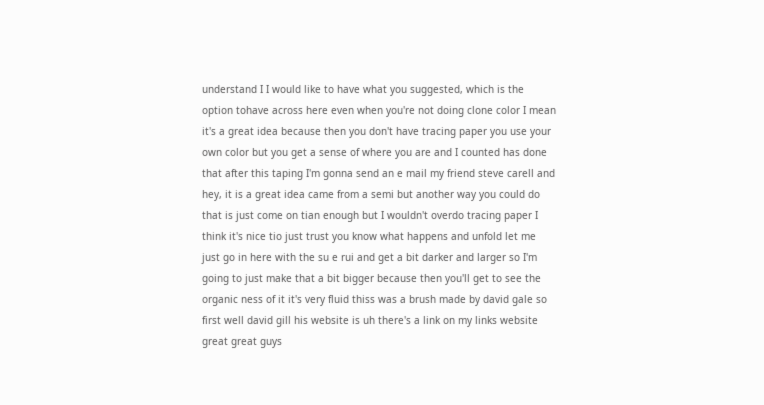understand I I would like to have what you suggested, which is the option tohave across here even when you're not doing clone color I mean it's a great idea because then you don't have tracing paper you use your own color but you get a sense of where you are and I counted has done that after this taping I'm gonna send an e mail my friend steve carell and hey, it is a great idea came from a semi but another way you could do that is just come on tian enough but I wouldn't overdo tracing paper I think it's nice tio just trust you know what happens and unfold let me just go in here with the su e rui and get a bit darker and larger so I'm going to just make that a bit bigger because then you'll get to see the organic ness of it it's very fluid thiss was a brush made by david gale so first well david gill his website is uh there's a link on my links website great great guys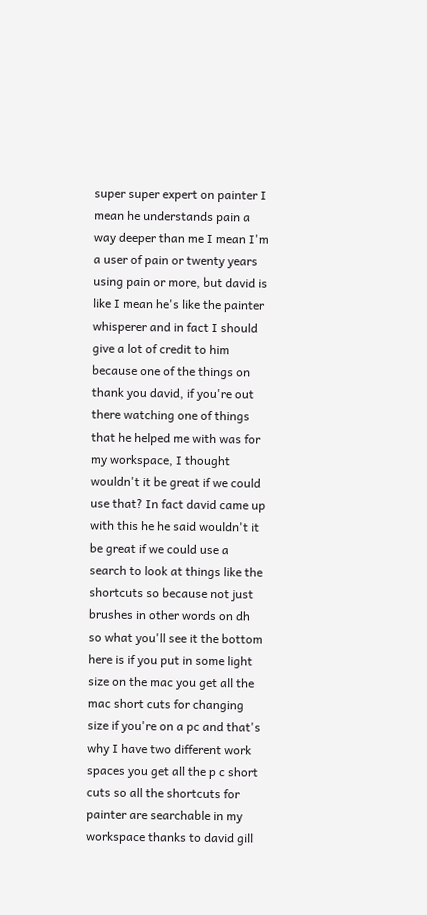super super expert on painter I mean he understands pain a way deeper than me I mean I'm a user of pain or twenty years using pain or more, but david is like I mean he's like the painter whisperer and in fact I should give a lot of credit to him because one of the things on thank you david, if you're out there watching one of things that he helped me with was for my workspace, I thought wouldn't it be great if we could use that? In fact david came up with this he he said wouldn't it be great if we could use a search to look at things like the shortcuts so because not just brushes in other words on dh so what you'll see it the bottom here is if you put in some light size on the mac you get all the mac short cuts for changing size if you're on a pc and that's why I have two different work spaces you get all the p c short cuts so all the shortcuts for painter are searchable in my workspace thanks to david gill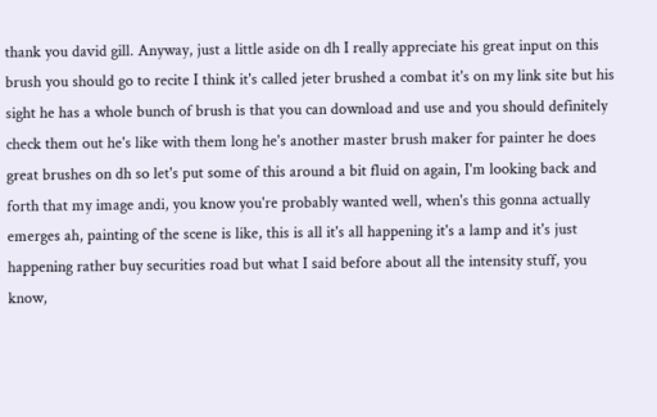thank you david gill. Anyway, just a little aside on dh I really appreciate his great input on this brush you should go to recite I think it's called jeter brushed a combat it's on my link site but his sight he has a whole bunch of brush is that you can download and use and you should definitely check them out he's like with them long he's another master brush maker for painter he does great brushes on dh so let's put some of this around a bit fluid on again, I'm looking back and forth that my image andi, you know you're probably wanted well, when's this gonna actually emerges ah, painting of the scene is like, this is all it's all happening it's a lamp and it's just happening rather buy securities road but what I said before about all the intensity stuff, you know,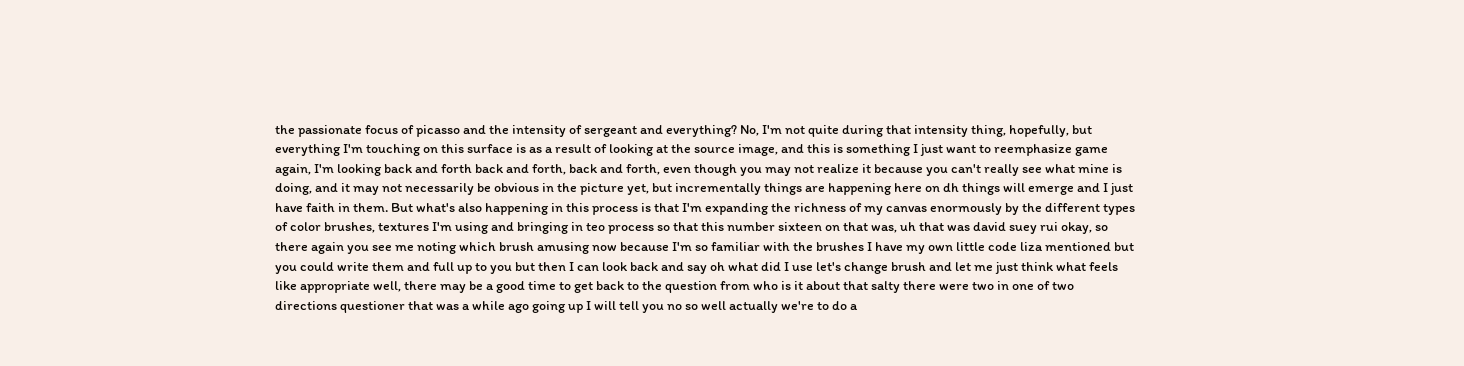the passionate focus of picasso and the intensity of sergeant and everything? No, I'm not quite during that intensity thing, hopefully, but everything I'm touching on this surface is as a result of looking at the source image, and this is something I just want to reemphasize game again, I'm looking back and forth back and forth, back and forth, even though you may not realize it because you can't really see what mine is doing, and it may not necessarily be obvious in the picture yet, but incrementally things are happening here on dh things will emerge and I just have faith in them. But what's also happening in this process is that I'm expanding the richness of my canvas enormously by the different types of color brushes, textures I'm using and bringing in teo process so that this number sixteen on that was, uh that was david suey rui okay, so there again you see me noting which brush amusing now because I'm so familiar with the brushes I have my own little code liza mentioned but you could write them and full up to you but then I can look back and say oh what did I use let's change brush and let me just think what feels like appropriate well, there may be a good time to get back to the question from who is it about that salty there were two in one of two directions questioner that was a while ago going up I will tell you no so well actually we're to do a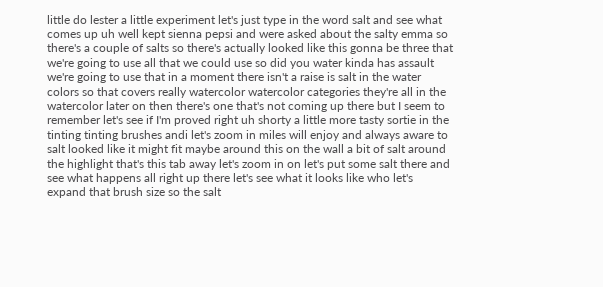little do lester a little experiment let's just type in the word salt and see what comes up uh well kept sienna pepsi and were asked about the salty emma so there's a couple of salts so there's actually looked like this gonna be three that we're going to use all that we could use so did you water kinda has assault we're going to use that in a moment there isn't a raise is salt in the water colors so that covers really watercolor watercolor categories they're all in the watercolor later on then there's one that's not coming up there but I seem to remember let's see if I'm proved right uh shorty a little more tasty sortie in the tinting tinting brushes andi let's zoom in miles will enjoy and always aware to salt looked like it might fit maybe around this on the wall a bit of salt around the highlight that's this tab away let's zoom in on let's put some salt there and see what happens all right up there let's see what it looks like who let's expand that brush size so the salt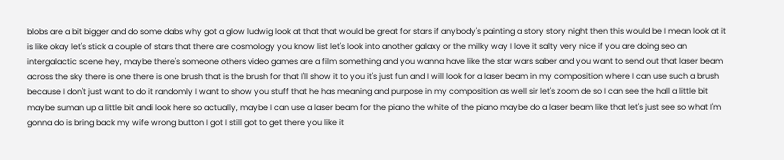blobs are a bit bigger and do some dabs why got a glow ludwig look at that that would be great for stars if anybody's painting a story story night then this would be I mean look at it is like okay let's stick a couple of stars that there are cosmology you know list let's look into another galaxy or the milky way I love it salty very nice if you are doing seo an intergalactic scene hey, maybe there's someone others video games are a film something and you wanna have like the star wars saber and you want to send out that laser beam across the sky there is one there is one brush that is the brush for that I'll show it to you it's just fun and I will look for a laser beam in my composition where I can use such a brush because I don't just want to do it randomly I want to show you stuff that he has meaning and purpose in my composition as well sir let's zoom de so I can see the hall a little bit maybe suman up a little bit andi look here so actually, maybe I can use a laser beam for the piano the white of the piano maybe do a laser beam like that let's just see so what I'm gonna do is bring back my wife wrong button I got I still got to get there you like it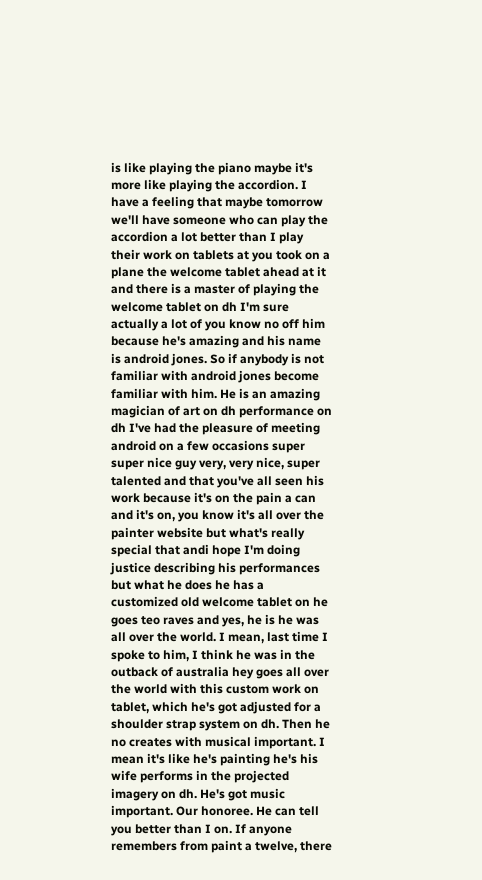is like playing the piano maybe it's more like playing the accordion. I have a feeling that maybe tomorrow we'll have someone who can play the accordion a lot better than I play their work on tablets at you took on a plane the welcome tablet ahead at it and there is a master of playing the welcome tablet on dh I'm sure actually a lot of you know no off him because he's amazing and his name is android jones. So if anybody is not familiar with android jones become familiar with him. He is an amazing magician of art on dh performance on dh I've had the pleasure of meeting android on a few occasions super super nice guy very, very nice, super talented and that you've all seen his work because it's on the pain a can and it's on, you know it's all over the painter website but what's really special that andi hope I'm doing justice describing his performances but what he does he has a customized old welcome tablet on he goes teo raves and yes, he is he was all over the world. I mean, last time I spoke to him, I think he was in the outback of australia hey goes all over the world with this custom work on tablet, which he's got adjusted for a shoulder strap system on dh. Then he no creates with musical important. I mean it's like he's painting he's his wife performs in the projected imagery on dh. He's got music important. Our honoree. He can tell you better than I on. If anyone remembers from paint a twelve, there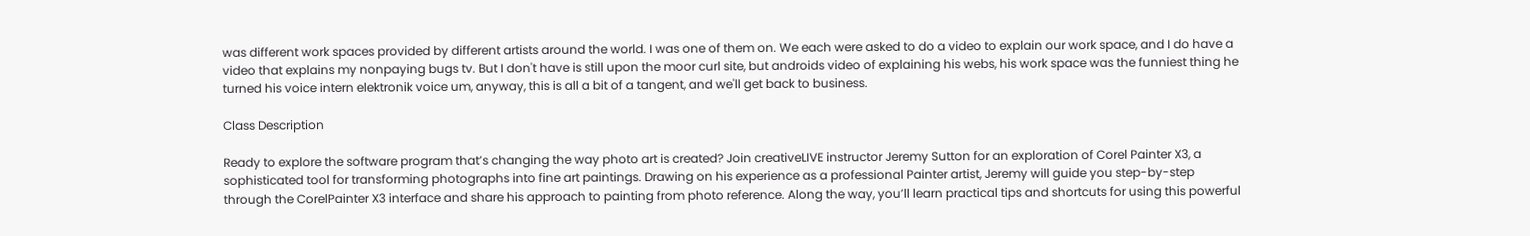was different work spaces provided by different artists around the world. I was one of them on. We each were asked to do a video to explain our work space, and I do have a video that explains my nonpaying bugs tv. But I don't have is still upon the moor curl site, but androids video of explaining his webs, his work space was the funniest thing he turned his voice intern elektronik voice um, anyway, this is all a bit of a tangent, and we'll get back to business.

Class Description

Ready to explore the software program that’s changing the way photo art is created? Join creativeLIVE instructor Jeremy Sutton for an exploration of Corel Painter X3, a sophisticated tool for transforming photographs into fine art paintings. Drawing on his experience as a professional Painter artist, Jeremy will guide you step-by-step through the CorelPainter X3 interface and share his approach to painting from photo reference. Along the way, you’ll learn practical tips and shortcuts for using this powerful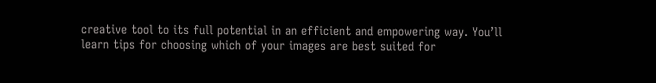creative tool to its full potential in an efficient and empowering way. You’ll learn tips for choosing which of your images are best suited for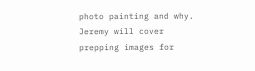photo painting and why. Jeremy will cover prepping images for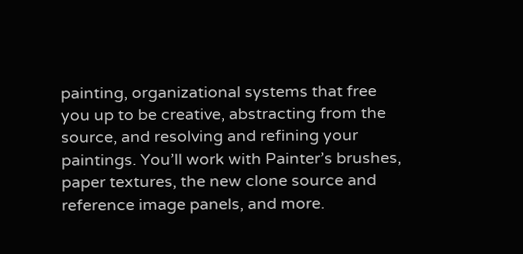painting, organizational systems that free you up to be creative, abstracting from the source, and resolving and refining your paintings. You’ll work with Painter’s brushes, paper textures, the new clone source and reference image panels, and more.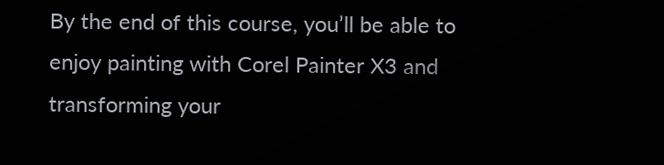By the end of this course, you’ll be able to enjoy painting with Corel Painter X3 and transforming your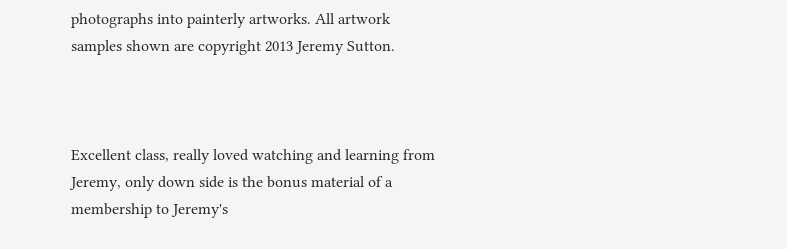photographs into painterly artworks. All artwork samples shown are copyright 2013 Jeremy Sutton.



Excellent class, really loved watching and learning from Jeremy, only down side is the bonus material of a membership to Jeremy's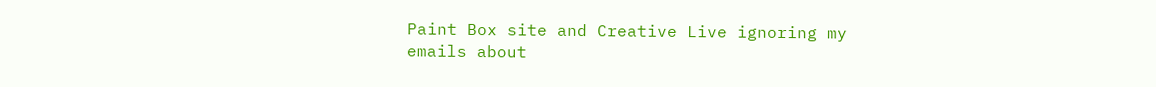Paint Box site and Creative Live ignoring my emails about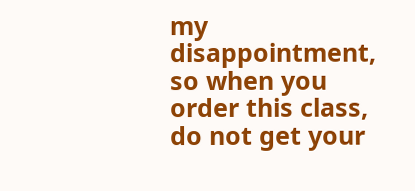my disappointment, so when you order this class, do not get your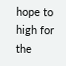hope to high for the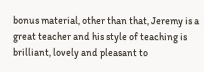bonus material, other than that, Jeremy is a great teacher and his style of teaching is brilliant, lovely and pleasant to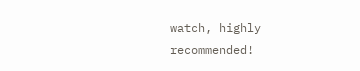watch, highly recommended!